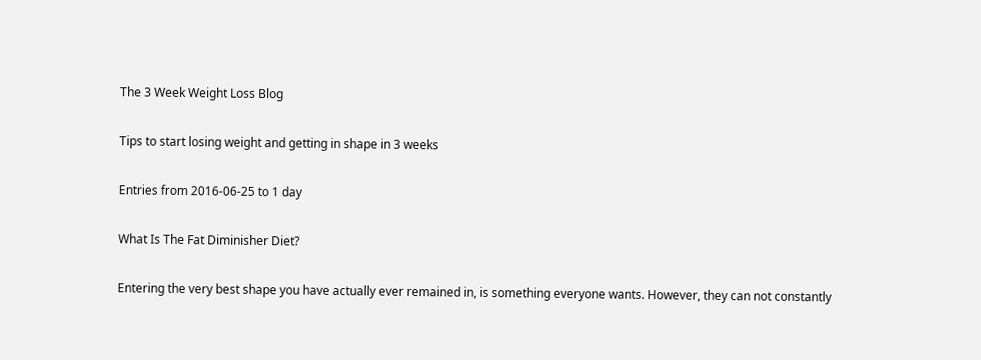The 3 Week Weight Loss Blog

Tips to start losing weight and getting in shape in 3 weeks

Entries from 2016-06-25 to 1 day

What Is The Fat Diminisher Diet?

Entering the very best shape you have actually ever remained in, is something everyone wants. However, they can not constantly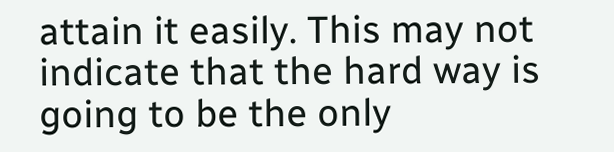attain it easily. This may not indicate that the hard way is going to be the only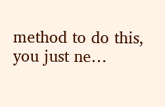method to do this, you just ne…